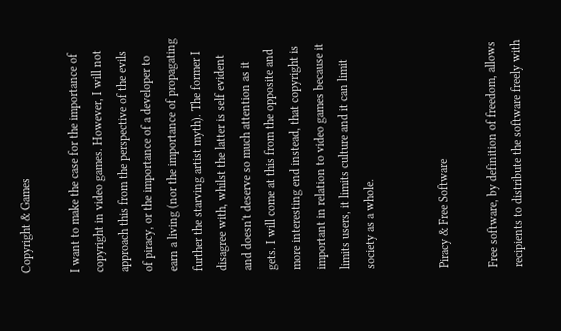Copyright & Games

I want to make the case for the importance of copyright in video games. However, I will not approach this from the perspective of the evils of piracy, or the importance of a developer to earn a living (nor the importance of propagating further the starving artist myth). The former I disagree with, whilst the latter is self evident and doesn't deserve so much attention as it gets. I will come at this from the opposite and more interesting end instead, that copyright is important in relation to video games because it limits users, it limits culture and it can limit society as a whole.


Piracy & Free Software

Free software, by definition of freedom, allows recipients to distribute the software freely with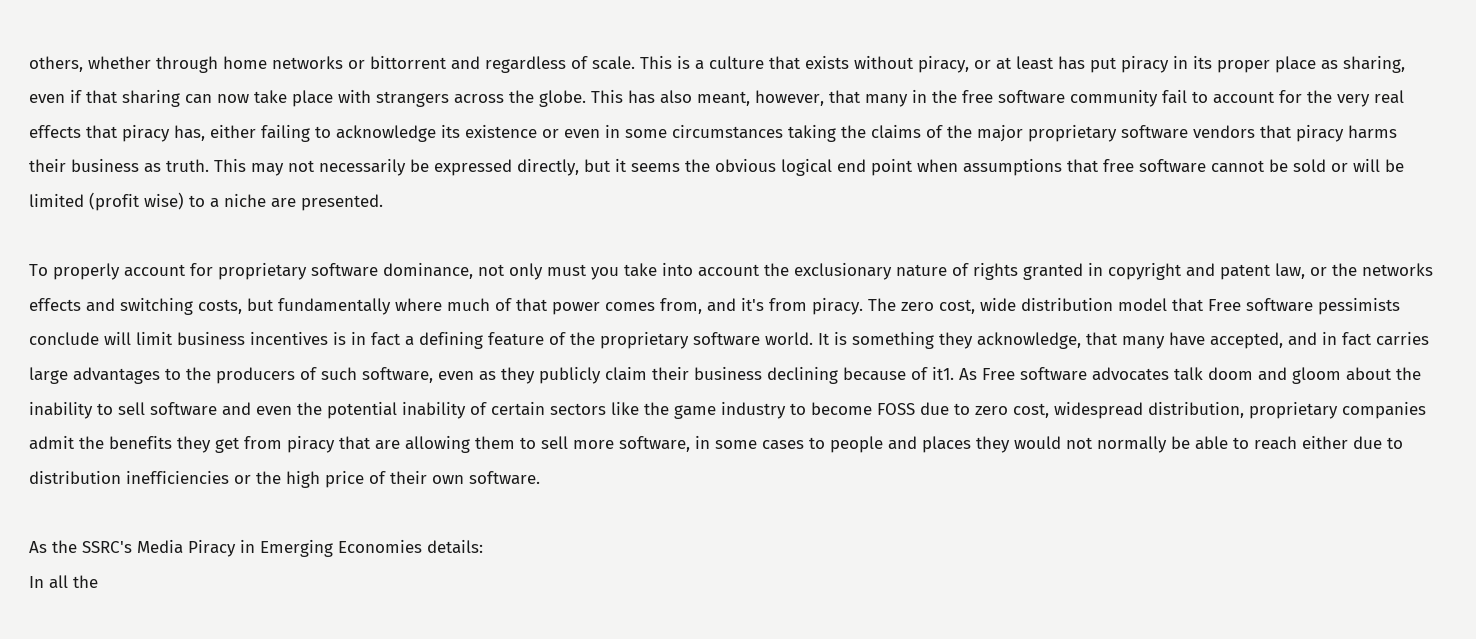others, whether through home networks or bittorrent and regardless of scale. This is a culture that exists without piracy, or at least has put piracy in its proper place as sharing, even if that sharing can now take place with strangers across the globe. This has also meant, however, that many in the free software community fail to account for the very real effects that piracy has, either failing to acknowledge its existence or even in some circumstances taking the claims of the major proprietary software vendors that piracy harms their business as truth. This may not necessarily be expressed directly, but it seems the obvious logical end point when assumptions that free software cannot be sold or will be limited (profit wise) to a niche are presented.

To properly account for proprietary software dominance, not only must you take into account the exclusionary nature of rights granted in copyright and patent law, or the networks effects and switching costs, but fundamentally where much of that power comes from, and it's from piracy. The zero cost, wide distribution model that Free software pessimists conclude will limit business incentives is in fact a defining feature of the proprietary software world. It is something they acknowledge, that many have accepted, and in fact carries large advantages to the producers of such software, even as they publicly claim their business declining because of it1. As Free software advocates talk doom and gloom about the inability to sell software and even the potential inability of certain sectors like the game industry to become FOSS due to zero cost, widespread distribution, proprietary companies admit the benefits they get from piracy that are allowing them to sell more software, in some cases to people and places they would not normally be able to reach either due to distribution inefficiencies or the high price of their own software.

As the SSRC's Media Piracy in Emerging Economies details:
In all the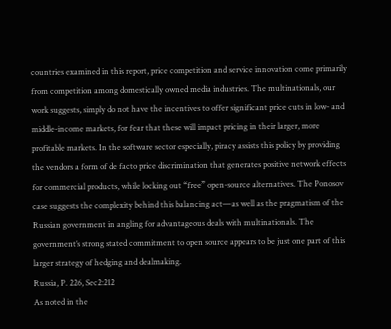countries examined in this report, price competition and service innovation come primarily from competition among domestically owned media industries. The multinationals, our work suggests, simply do not have the incentives to offer significant price cuts in low- and middle-income markets, for fear that these will impact pricing in their larger, more profitable markets. In the software sector especially, piracy assists this policy by providing the vendors a form of de facto price discrimination that generates positive network effects for commercial products, while locking out “free” open-source alternatives. The Ponosov case suggests the complexity behind this balancing act—as well as the pragmatism of the Russian government in angling for advantageous deals with multinationals. The government’s strong stated commitment to open source appears to be just one part of this larger strategy of hedging and dealmaking.
Russia, P. 226, Sec2:212
As noted in the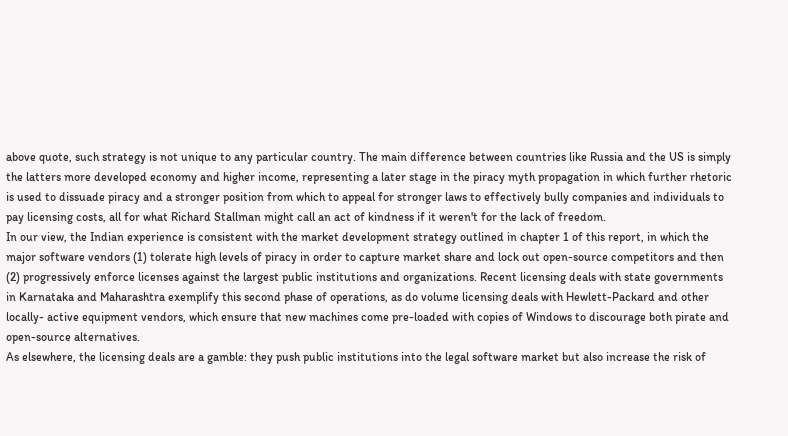above quote, such strategy is not unique to any particular country. The main difference between countries like Russia and the US is simply the latters more developed economy and higher income, representing a later stage in the piracy myth propagation in which further rhetoric is used to dissuade piracy and a stronger position from which to appeal for stronger laws to effectively bully companies and individuals to pay licensing costs, all for what Richard Stallman might call an act of kindness if it weren't for the lack of freedom.
In our view, the Indian experience is consistent with the market development strategy outlined in chapter 1 of this report, in which the major software vendors (1) tolerate high levels of piracy in order to capture market share and lock out open-source competitors and then (2) progressively enforce licenses against the largest public institutions and organizations. Recent licensing deals with state governments in Karnataka and Maharashtra exemplify this second phase of operations, as do volume licensing deals with Hewlett-Packard and other locally- active equipment vendors, which ensure that new machines come pre-loaded with copies of Windows to discourage both pirate and open-source alternatives.
As elsewhere, the licensing deals are a gamble: they push public institutions into the legal software market but also increase the risk of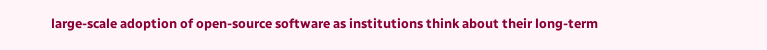large-scale adoption of open-source software as institutions think about their long-term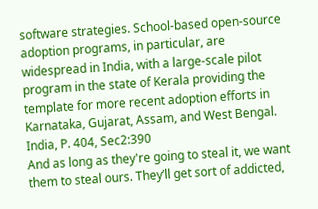software strategies. School-based open-source adoption programs, in particular, are widespread in India, with a large-scale pilot program in the state of Kerala providing the template for more recent adoption efforts in Karnataka, Gujarat, Assam, and West Bengal.
India, P. 404, Sec2:390
And as long as they're going to steal it, we want them to steal ours. They’ll get sort of addicted,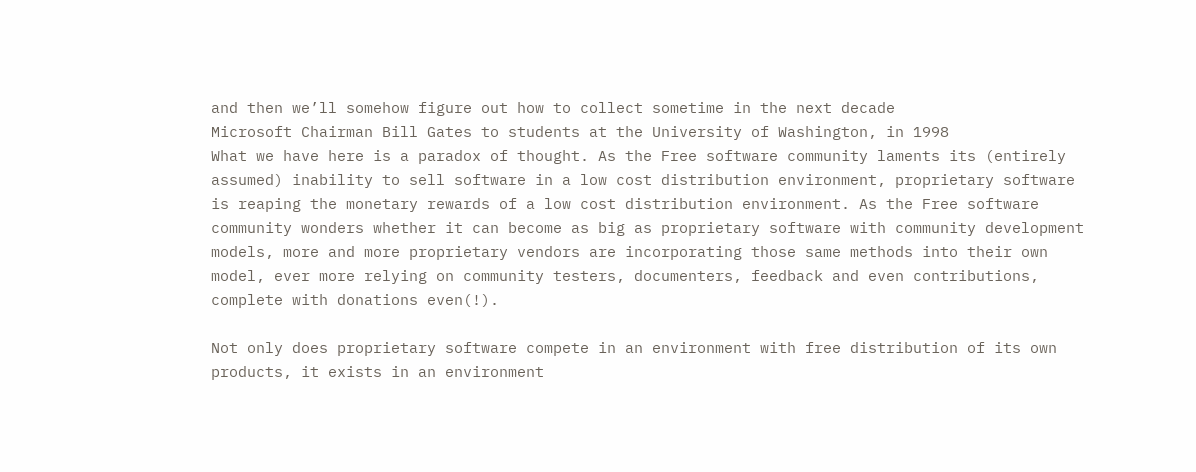and then we’ll somehow figure out how to collect sometime in the next decade
Microsoft Chairman Bill Gates to students at the University of Washington, in 1998
What we have here is a paradox of thought. As the Free software community laments its (entirely assumed) inability to sell software in a low cost distribution environment, proprietary software is reaping the monetary rewards of a low cost distribution environment. As the Free software community wonders whether it can become as big as proprietary software with community development models, more and more proprietary vendors are incorporating those same methods into their own model, ever more relying on community testers, documenters, feedback and even contributions, complete with donations even(!).

Not only does proprietary software compete in an environment with free distribution of its own products, it exists in an environment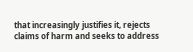that increasingly justifies it, rejects claims of harm and seeks to address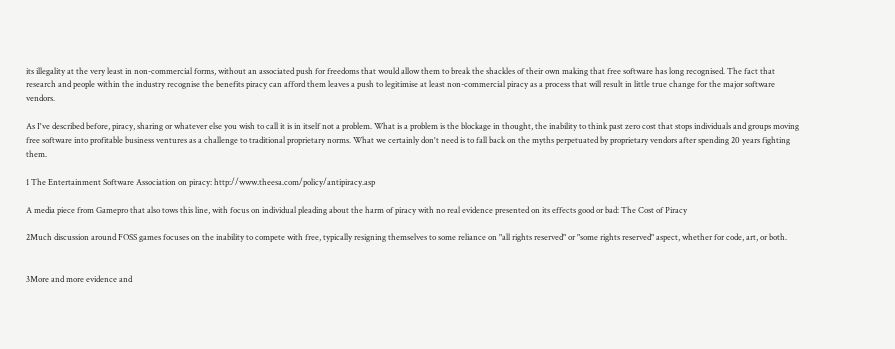its illegality at the very least in non-commercial forms, without an associated push for freedoms that would allow them to break the shackles of their own making that free software has long recognised. The fact that research and people within the industry recognise the benefits piracy can afford them leaves a push to legitimise at least non-commercial piracy as a process that will result in little true change for the major software vendors.

As I've described before, piracy, sharing or whatever else you wish to call it is in itself not a problem. What is a problem is the blockage in thought, the inability to think past zero cost that stops individuals and groups moving free software into profitable business ventures as a challenge to traditional proprietary norms. What we certainly don't need is to fall back on the myths perpetuated by proprietary vendors after spending 20 years fighting them.

1 The Entertainment Software Association on piracy: http://www.theesa.com/policy/antipiracy.asp

A media piece from Gamepro that also tows this line, with focus on individual pleading about the harm of piracy with no real evidence presented on its effects good or bad: The Cost of Piracy

2Much discussion around FOSS games focuses on the inability to compete with free, typically resigning themselves to some reliance on "all rights reserved" or "some rights reserved" aspect, whether for code, art, or both.


3More and more evidence and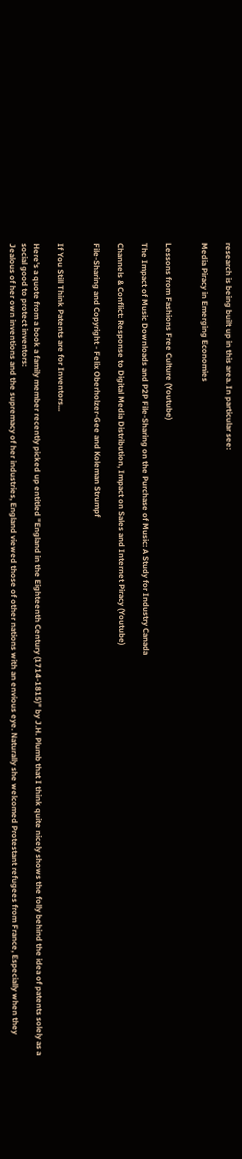research is being built up in this area. In particular see:

Media Piracy in Emerging Economies


Lessons from Fashions Free Culture (Youtube)

The Impact of Music Downloads and P2P File-Sharing on the Purchase of Music: A Study for Industry Canada

Channels & Conflict: Response to Digital Media Distribution, Impact on Sales and Internet Piracy (Youtube)

File-Sharing and Copyright - Felix Oberholzer-Gee and Koleman Strumpf


If You Still Think Patents are for Inventors...

Here's a quote from a book a family member recently picked up entitled "England in the Eighteenth Century (1714-1815)" by J.H. Plumb that I think quite nicely shows the folly behind the idea of patents solely as a social good to protect inventors:
Jealous of her own inventions and the supremacy of her industries, England viewed those of other nations with an envious eye. Naturally she welcomed Protestant refugees from France, Especially when they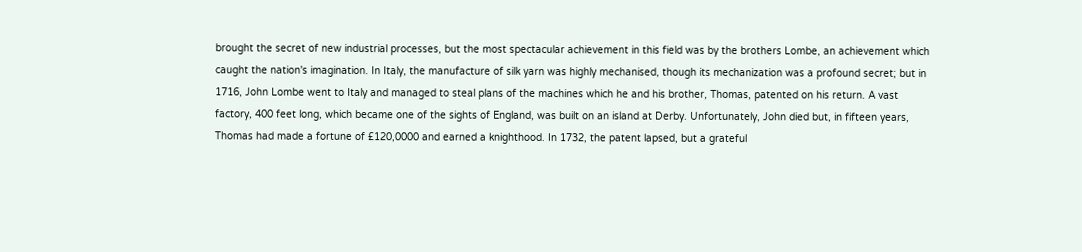brought the secret of new industrial processes, but the most spectacular achievement in this field was by the brothers Lombe, an achievement which caught the nation's imagination. In Italy, the manufacture of silk yarn was highly mechanised, though its mechanization was a profound secret; but in 1716, John Lombe went to Italy and managed to steal plans of the machines which he and his brother, Thomas, patented on his return. A vast factory, 400 feet long, which became one of the sights of England, was built on an island at Derby. Unfortunately, John died but, in fifteen years, Thomas had made a fortune of £120,0000 and earned a knighthood. In 1732, the patent lapsed, but a grateful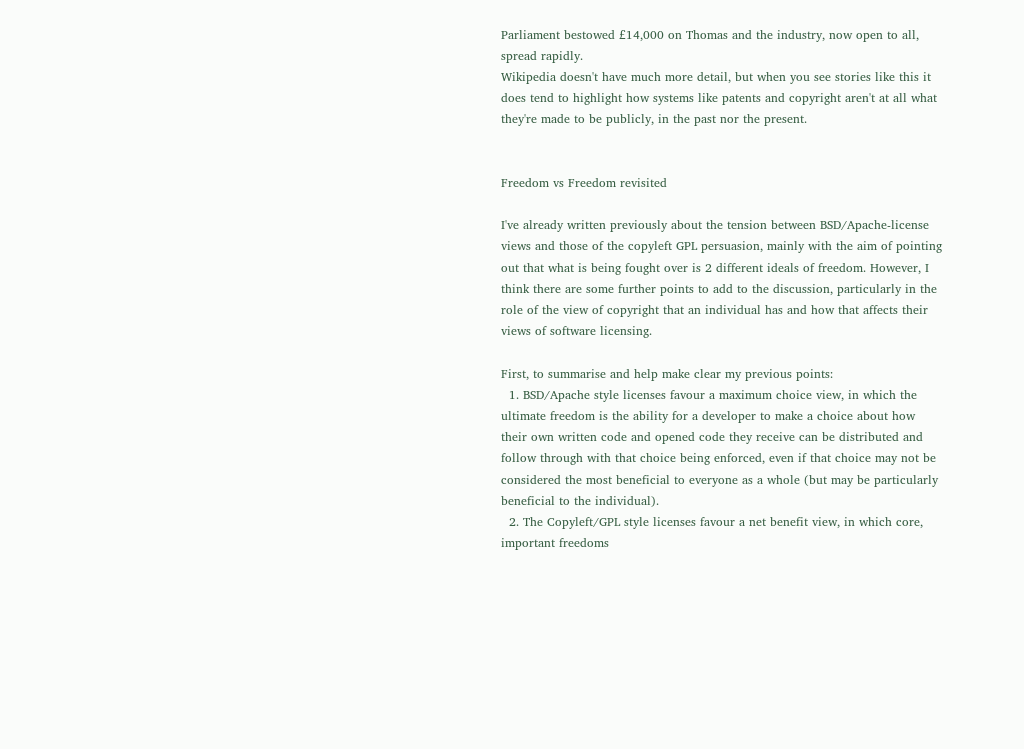Parliament bestowed £14,000 on Thomas and the industry, now open to all, spread rapidly.
Wikipedia doesn't have much more detail, but when you see stories like this it does tend to highlight how systems like patents and copyright aren't at all what they're made to be publicly, in the past nor the present.


Freedom vs Freedom revisited

I've already written previously about the tension between BSD/Apache-license views and those of the copyleft GPL persuasion, mainly with the aim of pointing out that what is being fought over is 2 different ideals of freedom. However, I think there are some further points to add to the discussion, particularly in the role of the view of copyright that an individual has and how that affects their views of software licensing.

First, to summarise and help make clear my previous points:
  1. BSD/Apache style licenses favour a maximum choice view, in which the ultimate freedom is the ability for a developer to make a choice about how their own written code and opened code they receive can be distributed and follow through with that choice being enforced, even if that choice may not be considered the most beneficial to everyone as a whole (but may be particularly beneficial to the individual).
  2. The Copyleft/GPL style licenses favour a net benefit view, in which core, important freedoms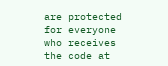are protected for everyone who receives the code at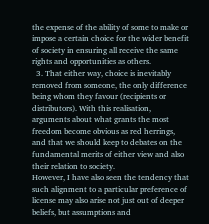the expense of the ability of some to make or impose a certain choice for the wider benefit of society in ensuring all receive the same rights and opportunities as others.
  3. That either way, choice is inevitably removed from someone, the only difference being whom they favour (recipients or distributors). With this realisation, arguments about what grants the most freedom become obvious as red herrings, and that we should keep to debates on the fundamental merits of either view and also their relation to society.
However, I have also seen the tendency that such alignment to a particular preference of license may also arise not just out of deeper beliefs, but assumptions and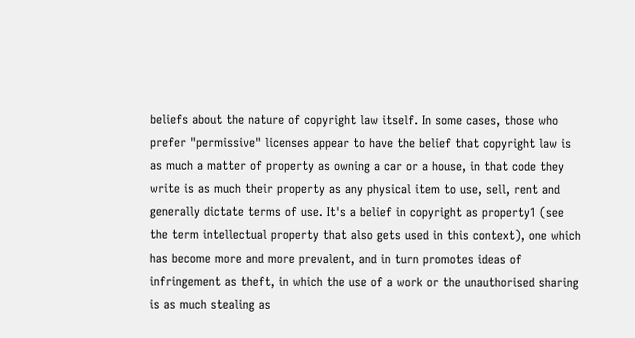beliefs about the nature of copyright law itself. In some cases, those who prefer "permissive" licenses appear to have the belief that copyright law is as much a matter of property as owning a car or a house, in that code they write is as much their property as any physical item to use, sell, rent and generally dictate terms of use. It's a belief in copyright as property1 (see the term intellectual property that also gets used in this context), one which has become more and more prevalent, and in turn promotes ideas of infringement as theft, in which the use of a work or the unauthorised sharing is as much stealing as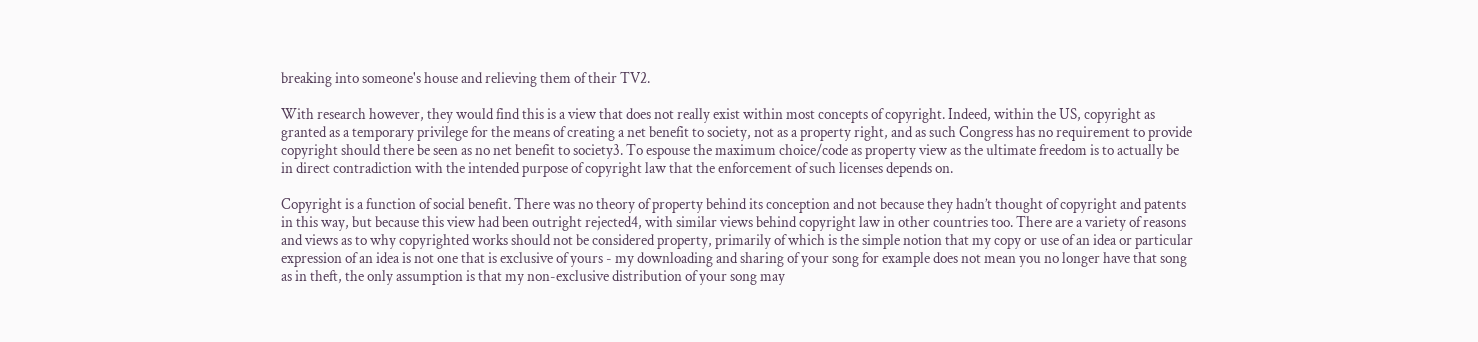breaking into someone's house and relieving them of their TV2.

With research however, they would find this is a view that does not really exist within most concepts of copyright. Indeed, within the US, copyright as granted as a temporary privilege for the means of creating a net benefit to society, not as a property right, and as such Congress has no requirement to provide copyright should there be seen as no net benefit to society3. To espouse the maximum choice/code as property view as the ultimate freedom is to actually be in direct contradiction with the intended purpose of copyright law that the enforcement of such licenses depends on.

Copyright is a function of social benefit. There was no theory of property behind its conception and not because they hadn’t thought of copyright and patents in this way, but because this view had been outright rejected4, with similar views behind copyright law in other countries too. There are a variety of reasons and views as to why copyrighted works should not be considered property, primarily of which is the simple notion that my copy or use of an idea or particular expression of an idea is not one that is exclusive of yours - my downloading and sharing of your song for example does not mean you no longer have that song as in theft, the only assumption is that my non-exclusive distribution of your song may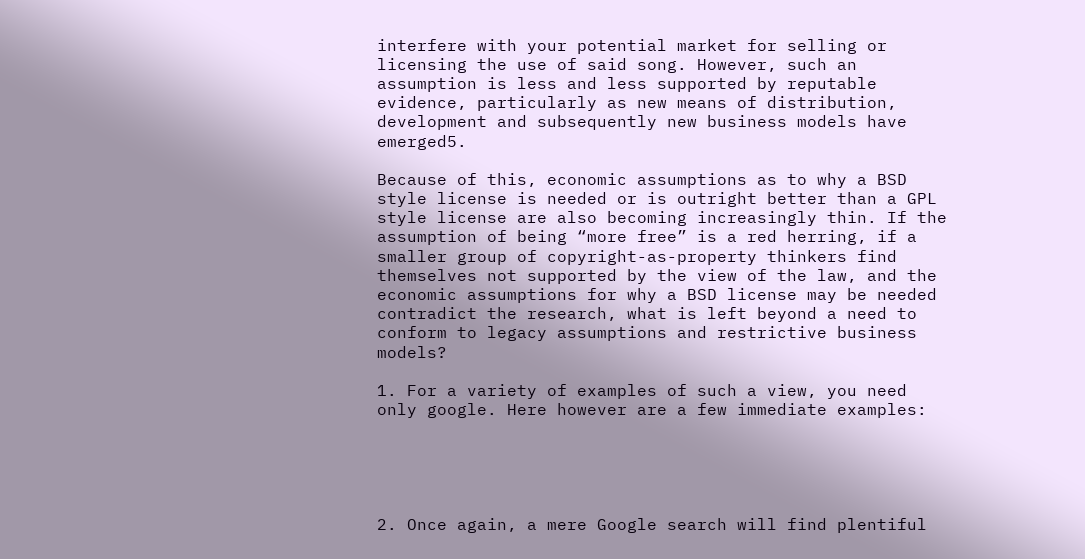interfere with your potential market for selling or licensing the use of said song. However, such an assumption is less and less supported by reputable evidence, particularly as new means of distribution, development and subsequently new business models have emerged5.

Because of this, economic assumptions as to why a BSD style license is needed or is outright better than a GPL style license are also becoming increasingly thin. If the assumption of being “more free” is a red herring, if a smaller group of copyright-as-property thinkers find themselves not supported by the view of the law, and the economic assumptions for why a BSD license may be needed contradict the research, what is left beyond a need to conform to legacy assumptions and restrictive business models?

1. For a variety of examples of such a view, you need only google. Here however are a few immediate examples:





2. Once again, a mere Google search will find plentiful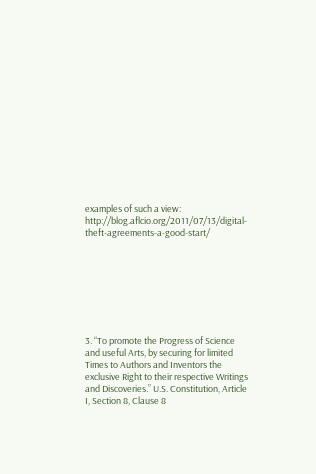examples of such a view: http://blog.aflcio.org/2011/07/13/digital-theft-agreements-a-good-start/








3. “To promote the Progress of Science and useful Arts, by securing for limited Times to Authors and Inventors the exclusive Right to their respective Writings and Discoveries.” U.S. Constitution, Article I, Section 8, Clause 8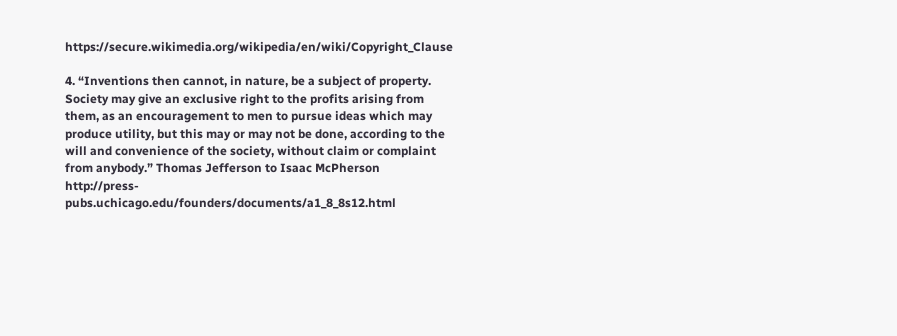https://secure.wikimedia.org/wikipedia/en/wiki/Copyright_Clause

4. “Inventions then cannot, in nature, be a subject of property. Society may give an exclusive right to the profits arising from them, as an encouragement to men to pursue ideas which may produce utility, but this may or may not be done, according to the will and convenience of the society, without claim or complaint from anybody.” Thomas Jefferson to Isaac McPherson http://press-pubs.uchicago.edu/founders/documents/a1_8_8s12.html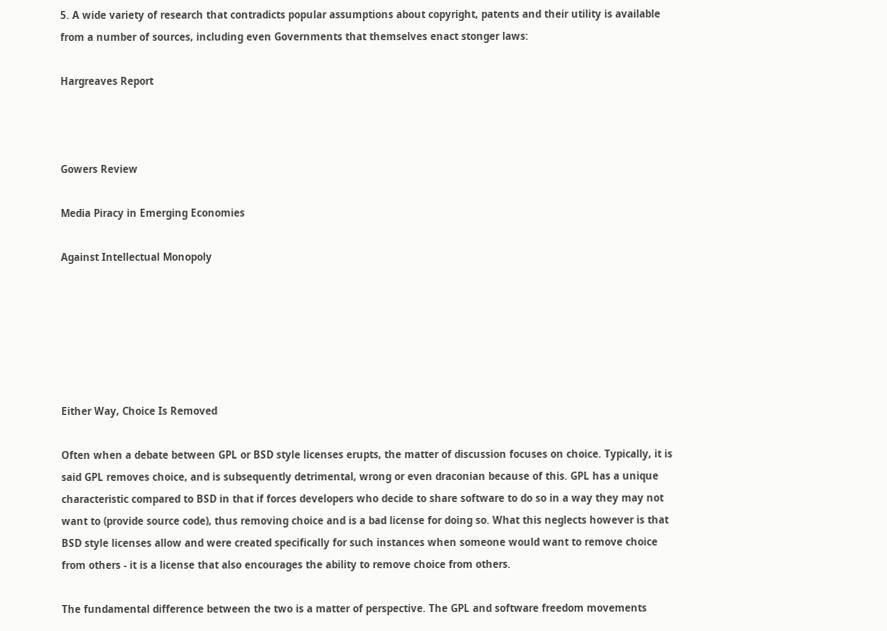5. A wide variety of research that contradicts popular assumptions about copyright, patents and their utility is available from a number of sources, including even Governments that themselves enact stonger laws:

Hargreaves Report



Gowers Review

Media Piracy in Emerging Economies

Against Intellectual Monopoly






Either Way, Choice Is Removed

Often when a debate between GPL or BSD style licenses erupts, the matter of discussion focuses on choice. Typically, it is said GPL removes choice, and is subsequently detrimental, wrong or even draconian because of this. GPL has a unique characteristic compared to BSD in that if forces developers who decide to share software to do so in a way they may not want to (provide source code), thus removing choice and is a bad license for doing so. What this neglects however is that BSD style licenses allow and were created specifically for such instances when someone would want to remove choice from others - it is a license that also encourages the ability to remove choice from others.

The fundamental difference between the two is a matter of perspective. The GPL and software freedom movements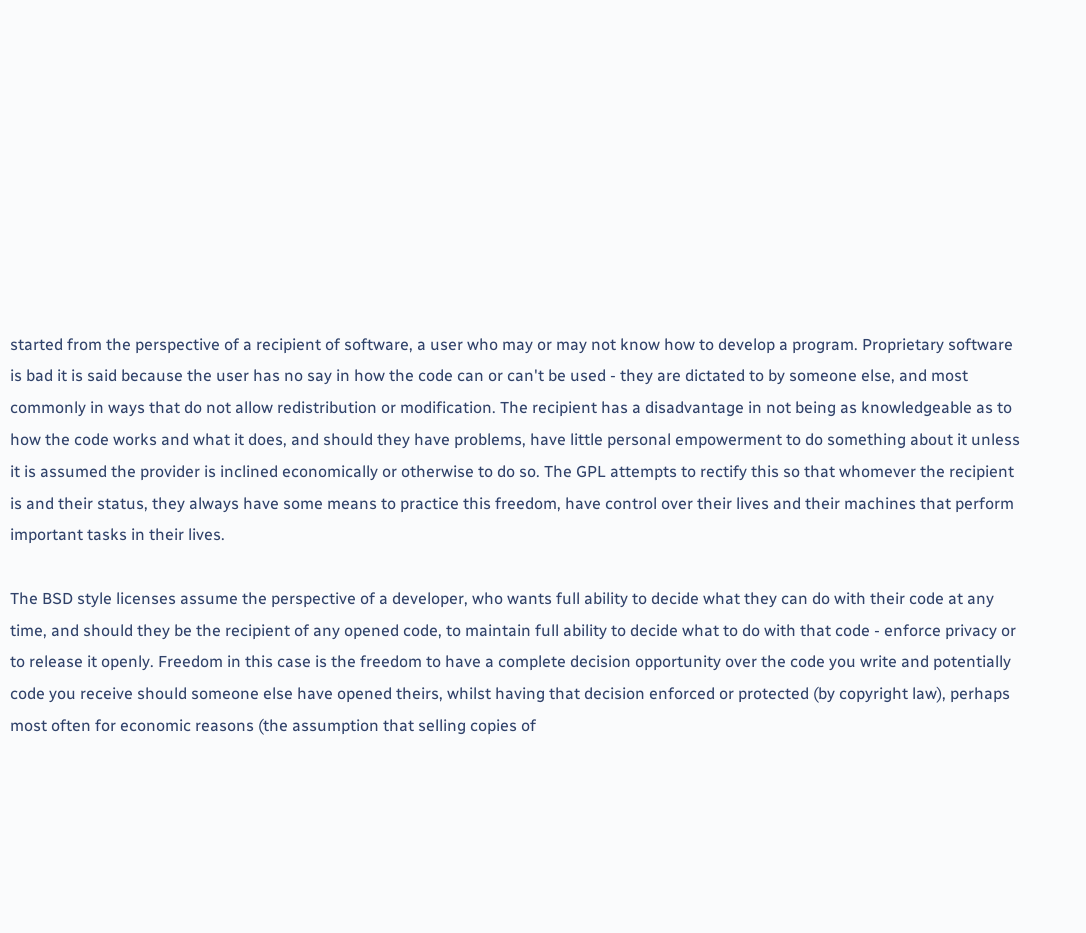started from the perspective of a recipient of software, a user who may or may not know how to develop a program. Proprietary software is bad it is said because the user has no say in how the code can or can't be used - they are dictated to by someone else, and most commonly in ways that do not allow redistribution or modification. The recipient has a disadvantage in not being as knowledgeable as to how the code works and what it does, and should they have problems, have little personal empowerment to do something about it unless it is assumed the provider is inclined economically or otherwise to do so. The GPL attempts to rectify this so that whomever the recipient is and their status, they always have some means to practice this freedom, have control over their lives and their machines that perform important tasks in their lives.

The BSD style licenses assume the perspective of a developer, who wants full ability to decide what they can do with their code at any time, and should they be the recipient of any opened code, to maintain full ability to decide what to do with that code - enforce privacy or to release it openly. Freedom in this case is the freedom to have a complete decision opportunity over the code you write and potentially code you receive should someone else have opened theirs, whilst having that decision enforced or protected (by copyright law), perhaps most often for economic reasons (the assumption that selling copies of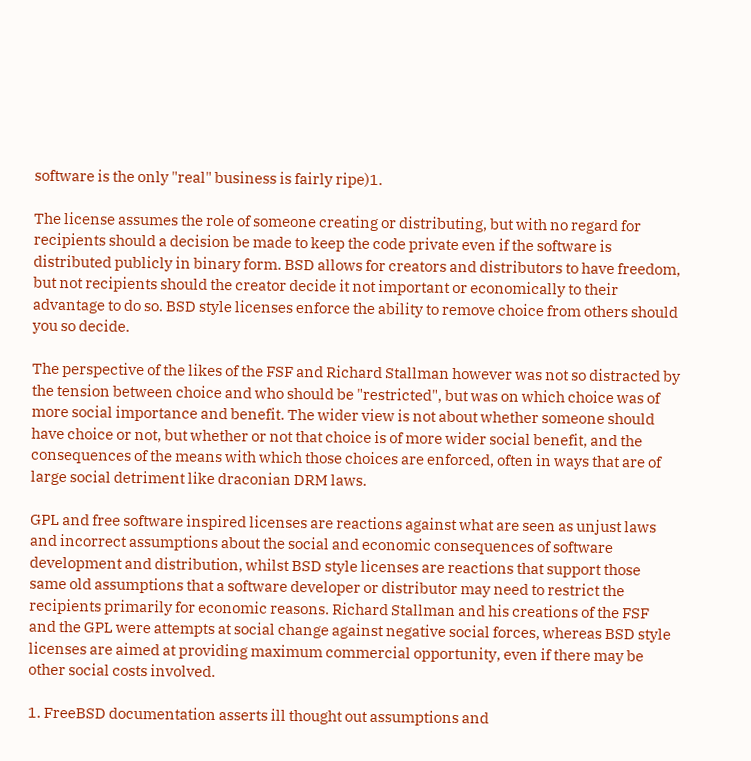software is the only "real" business is fairly ripe)1.

The license assumes the role of someone creating or distributing, but with no regard for recipients should a decision be made to keep the code private even if the software is distributed publicly in binary form. BSD allows for creators and distributors to have freedom, but not recipients should the creator decide it not important or economically to their advantage to do so. BSD style licenses enforce the ability to remove choice from others should you so decide.

The perspective of the likes of the FSF and Richard Stallman however was not so distracted by the tension between choice and who should be "restricted", but was on which choice was of more social importance and benefit. The wider view is not about whether someone should have choice or not, but whether or not that choice is of more wider social benefit, and the consequences of the means with which those choices are enforced, often in ways that are of large social detriment like draconian DRM laws.

GPL and free software inspired licenses are reactions against what are seen as unjust laws and incorrect assumptions about the social and economic consequences of software development and distribution, whilst BSD style licenses are reactions that support those same old assumptions that a software developer or distributor may need to restrict the recipients primarily for economic reasons. Richard Stallman and his creations of the FSF and the GPL were attempts at social change against negative social forces, whereas BSD style licenses are aimed at providing maximum commercial opportunity, even if there may be other social costs involved.

1. FreeBSD documentation asserts ill thought out assumptions and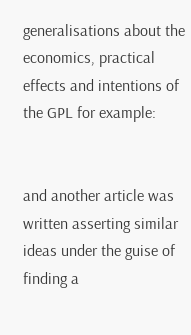generalisations about the economics, practical effects and intentions of the GPL for example:


and another article was written asserting similar ideas under the guise of finding a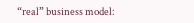“real” business model: